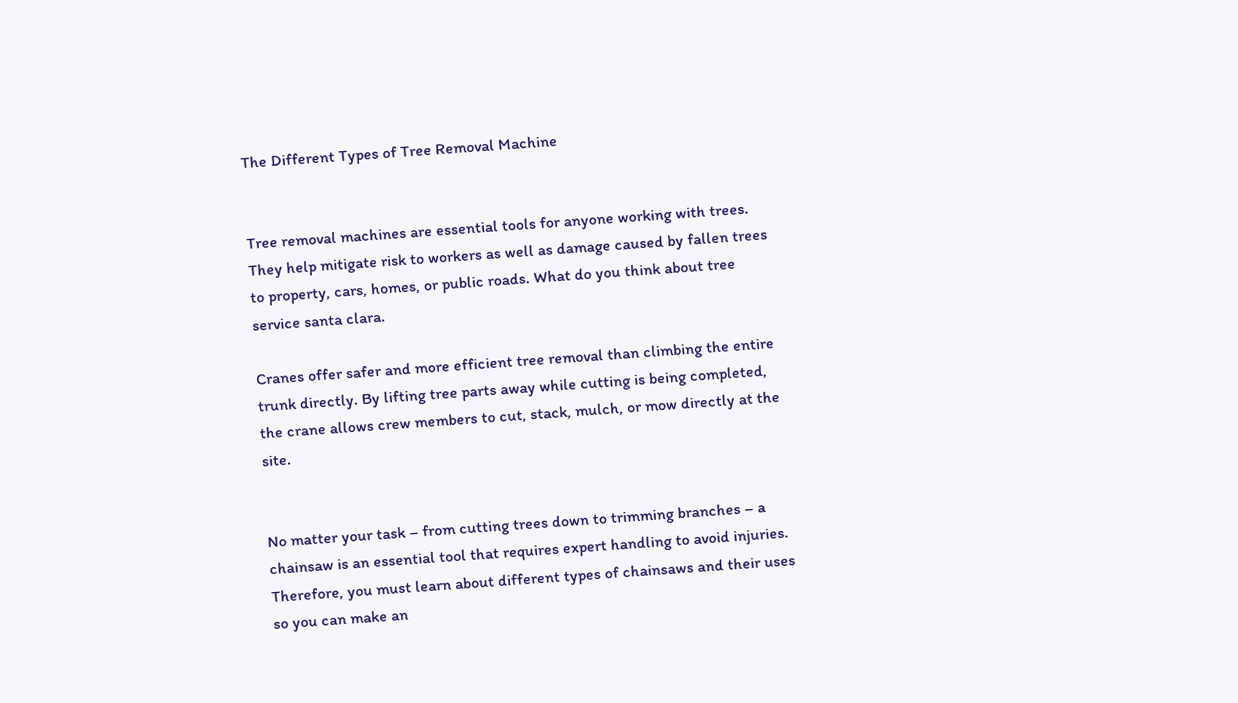The Different Types of Tree Removal Machine


Tree removal machines are essential tools for anyone working with trees. They help mitigate risk to workers as well as damage caused by fallen trees to property, cars, homes, or public roads. What do you think about tree service santa clara.

Cranes offer safer and more efficient tree removal than climbing the entire trunk directly. By lifting tree parts away while cutting is being completed, the crane allows crew members to cut, stack, mulch, or mow directly at the site.


No matter your task – from cutting trees down to trimming branches – a chainsaw is an essential tool that requires expert handling to avoid injuries. Therefore, you must learn about different types of chainsaws and their uses so you can make an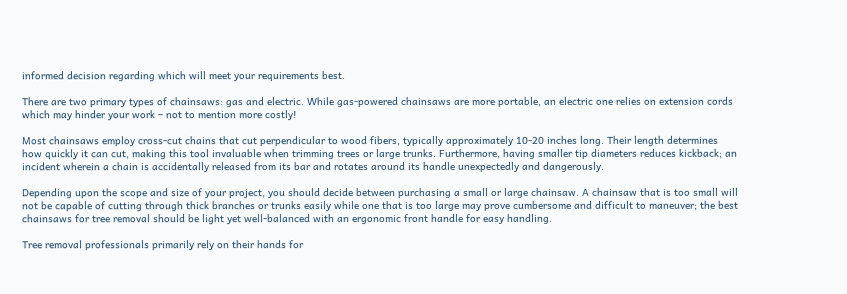informed decision regarding which will meet your requirements best.

There are two primary types of chainsaws: gas and electric. While gas-powered chainsaws are more portable, an electric one relies on extension cords which may hinder your work – not to mention more costly!

Most chainsaws employ cross-cut chains that cut perpendicular to wood fibers, typically approximately 10-20 inches long. Their length determines how quickly it can cut, making this tool invaluable when trimming trees or large trunks. Furthermore, having smaller tip diameters reduces kickback; an incident wherein a chain is accidentally released from its bar and rotates around its handle unexpectedly and dangerously.

Depending upon the scope and size of your project, you should decide between purchasing a small or large chainsaw. A chainsaw that is too small will not be capable of cutting through thick branches or trunks easily while one that is too large may prove cumbersome and difficult to maneuver; the best chainsaws for tree removal should be light yet well-balanced with an ergonomic front handle for easy handling.

Tree removal professionals primarily rely on their hands for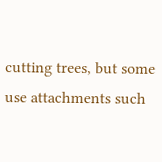cutting trees, but some use attachments such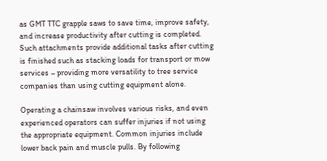as GMT TTC grapple saws to save time, improve safety, and increase productivity after cutting is completed. Such attachments provide additional tasks after cutting is finished such as stacking loads for transport or mow services – providing more versatility to tree service companies than using cutting equipment alone.

Operating a chainsaw involves various risks, and even experienced operators can suffer injuries if not using the appropriate equipment. Common injuries include lower back pain and muscle pulls. By following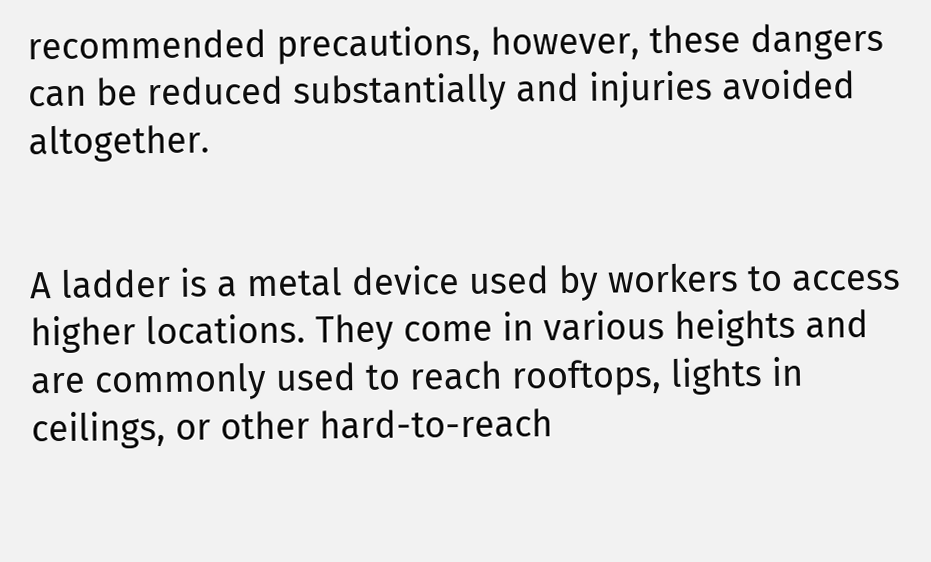recommended precautions, however, these dangers can be reduced substantially and injuries avoided altogether.


A ladder is a metal device used by workers to access higher locations. They come in various heights and are commonly used to reach rooftops, lights in ceilings, or other hard-to-reach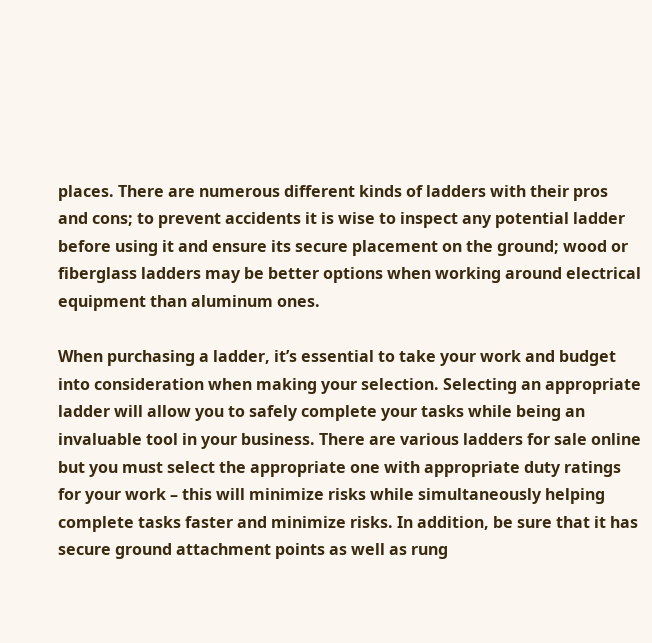places. There are numerous different kinds of ladders with their pros and cons; to prevent accidents it is wise to inspect any potential ladder before using it and ensure its secure placement on the ground; wood or fiberglass ladders may be better options when working around electrical equipment than aluminum ones.

When purchasing a ladder, it’s essential to take your work and budget into consideration when making your selection. Selecting an appropriate ladder will allow you to safely complete your tasks while being an invaluable tool in your business. There are various ladders for sale online but you must select the appropriate one with appropriate duty ratings for your work – this will minimize risks while simultaneously helping complete tasks faster and minimize risks. In addition, be sure that it has secure ground attachment points as well as rung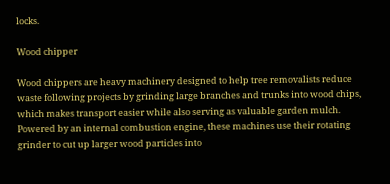locks.

Wood chipper

Wood chippers are heavy machinery designed to help tree removalists reduce waste following projects by grinding large branches and trunks into wood chips, which makes transport easier while also serving as valuable garden mulch. Powered by an internal combustion engine, these machines use their rotating grinder to cut up larger wood particles into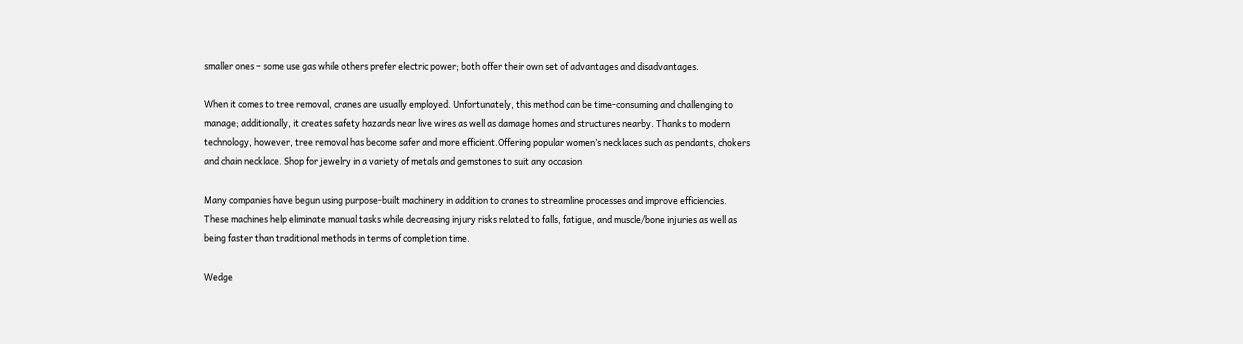smaller ones – some use gas while others prefer electric power; both offer their own set of advantages and disadvantages.

When it comes to tree removal, cranes are usually employed. Unfortunately, this method can be time-consuming and challenging to manage; additionally, it creates safety hazards near live wires as well as damage homes and structures nearby. Thanks to modern technology, however, tree removal has become safer and more efficient.Offering popular women’s necklaces such as pendants, chokers and chain necklace. Shop for jewelry in a variety of metals and gemstones to suit any occasion

Many companies have begun using purpose-built machinery in addition to cranes to streamline processes and improve efficiencies. These machines help eliminate manual tasks while decreasing injury risks related to falls, fatigue, and muscle/bone injuries as well as being faster than traditional methods in terms of completion time.

Wedge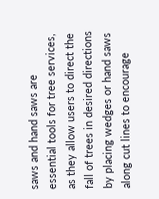saws and hand saws are essential tools for tree services, as they allow users to direct the fall of trees in desired directions by placing wedges or hand saws along cut lines to encourage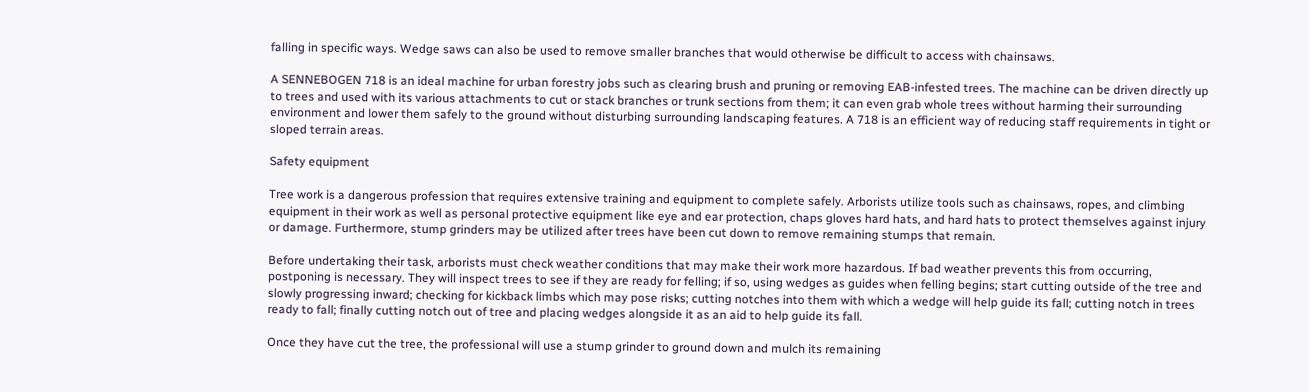falling in specific ways. Wedge saws can also be used to remove smaller branches that would otherwise be difficult to access with chainsaws.

A SENNEBOGEN 718 is an ideal machine for urban forestry jobs such as clearing brush and pruning or removing EAB-infested trees. The machine can be driven directly up to trees and used with its various attachments to cut or stack branches or trunk sections from them; it can even grab whole trees without harming their surrounding environment and lower them safely to the ground without disturbing surrounding landscaping features. A 718 is an efficient way of reducing staff requirements in tight or sloped terrain areas.

Safety equipment

Tree work is a dangerous profession that requires extensive training and equipment to complete safely. Arborists utilize tools such as chainsaws, ropes, and climbing equipment in their work as well as personal protective equipment like eye and ear protection, chaps gloves hard hats, and hard hats to protect themselves against injury or damage. Furthermore, stump grinders may be utilized after trees have been cut down to remove remaining stumps that remain.

Before undertaking their task, arborists must check weather conditions that may make their work more hazardous. If bad weather prevents this from occurring, postponing is necessary. They will inspect trees to see if they are ready for felling; if so, using wedges as guides when felling begins; start cutting outside of the tree and slowly progressing inward; checking for kickback limbs which may pose risks; cutting notches into them with which a wedge will help guide its fall; cutting notch in trees ready to fall; finally cutting notch out of tree and placing wedges alongside it as an aid to help guide its fall.

Once they have cut the tree, the professional will use a stump grinder to ground down and mulch its remaining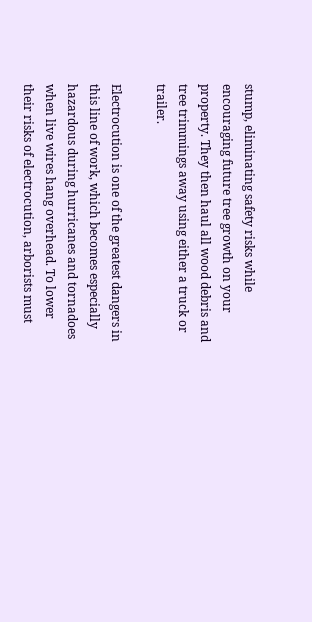stump, eliminating safety risks while encouraging future tree growth on your property. They then haul all wood debris and tree trimmings away using either a truck or trailer.

Electrocution is one of the greatest dangers in this line of work, which becomes especially hazardous during hurricanes and tornadoes when live wires hang overhead. To lower their risks of electrocution, arborists must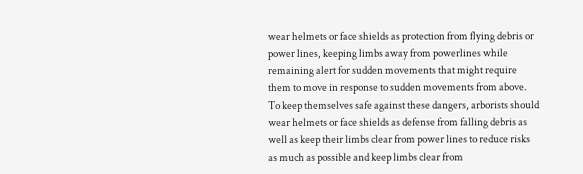wear helmets or face shields as protection from flying debris or power lines, keeping limbs away from powerlines while remaining alert for sudden movements that might require them to move in response to sudden movements from above. To keep themselves safe against these dangers, arborists should wear helmets or face shields as defense from falling debris as well as keep their limbs clear from power lines to reduce risks as much as possible and keep limbs clear from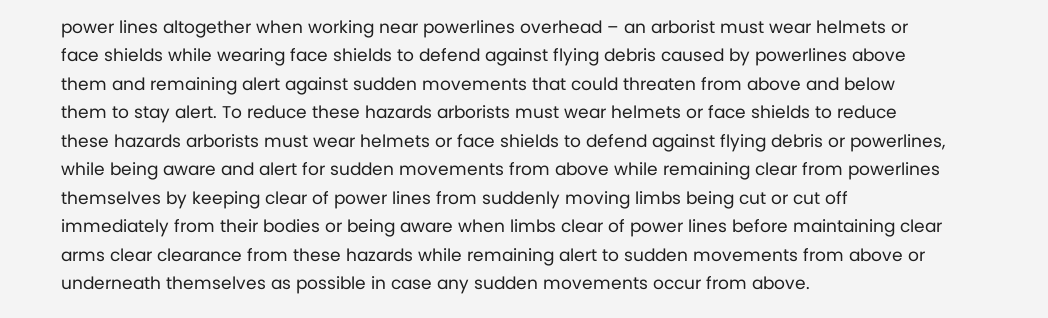power lines altogether when working near powerlines overhead – an arborist must wear helmets or face shields while wearing face shields to defend against flying debris caused by powerlines above them and remaining alert against sudden movements that could threaten from above and below them to stay alert. To reduce these hazards arborists must wear helmets or face shields to reduce these hazards arborists must wear helmets or face shields to defend against flying debris or powerlines, while being aware and alert for sudden movements from above while remaining clear from powerlines themselves by keeping clear of power lines from suddenly moving limbs being cut or cut off immediately from their bodies or being aware when limbs clear of power lines before maintaining clear arms clear clearance from these hazards while remaining alert to sudden movements from above or underneath themselves as possible in case any sudden movements occur from above.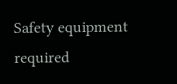Safety equipment required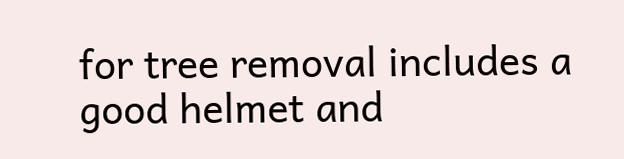for tree removal includes a good helmet and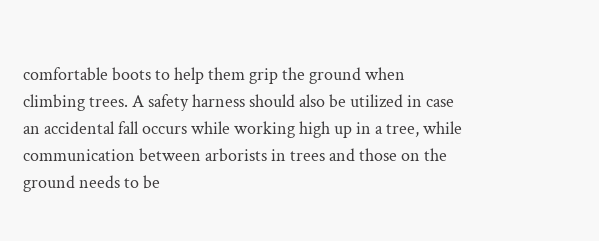comfortable boots to help them grip the ground when climbing trees. A safety harness should also be utilized in case an accidental fall occurs while working high up in a tree, while communication between arborists in trees and those on the ground needs to be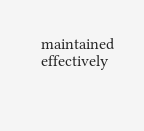maintained effectively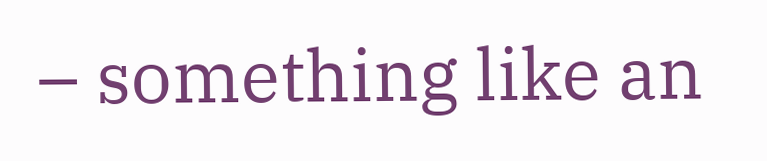– something like an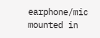earphone/mic mounted in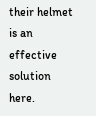their helmet is an effective solution here.